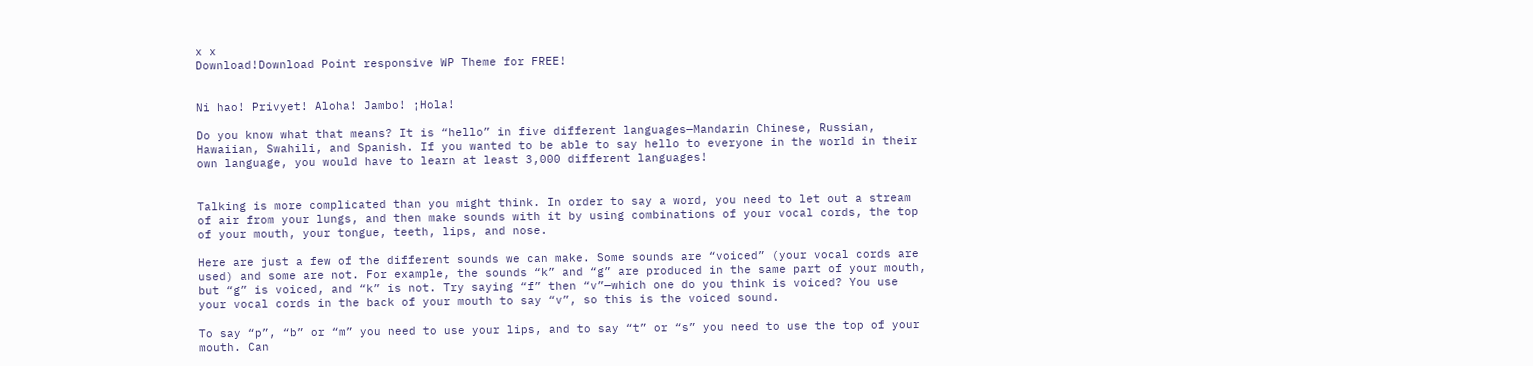x x
Download!Download Point responsive WP Theme for FREE!


Ni hao! Privyet! Aloha! Jambo! ¡Hola!

Do you know what that means? It is “hello” in five different languages—Mandarin Chinese, Russian, Hawaiian, Swahili, and Spanish. If you wanted to be able to say hello to everyone in the world in their own language, you would have to learn at least 3,000 different languages!


Talking is more complicated than you might think. In order to say a word, you need to let out a stream of air from your lungs, and then make sounds with it by using combinations of your vocal cords, the top of your mouth, your tongue, teeth, lips, and nose.

Here are just a few of the different sounds we can make. Some sounds are “voiced” (your vocal cords are used) and some are not. For example, the sounds “k” and “g” are produced in the same part of your mouth, but “g” is voiced, and “k” is not. Try saying “f” then “v”—which one do you think is voiced? You use your vocal cords in the back of your mouth to say “v”, so this is the voiced sound.

To say “p”, “b” or “m” you need to use your lips, and to say “t” or “s” you need to use the top of your mouth. Can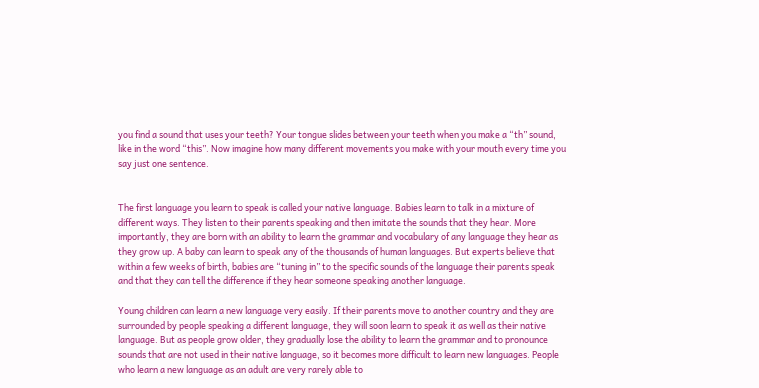you find a sound that uses your teeth? Your tongue slides between your teeth when you make a “th” sound, like in the word “this”. Now imagine how many different movements you make with your mouth every time you say just one sentence.


The first language you learn to speak is called your native language. Babies learn to talk in a mixture of different ways. They listen to their parents speaking and then imitate the sounds that they hear. More importantly, they are born with an ability to learn the grammar and vocabulary of any language they hear as they grow up. A baby can learn to speak any of the thousands of human languages. But experts believe that within a few weeks of birth, babies are “tuning in” to the specific sounds of the language their parents speak and that they can tell the difference if they hear someone speaking another language.

Young children can learn a new language very easily. If their parents move to another country and they are surrounded by people speaking a different language, they will soon learn to speak it as well as their native language. But as people grow older, they gradually lose the ability to learn the grammar and to pronounce sounds that are not used in their native language, so it becomes more difficult to learn new languages. People who learn a new language as an adult are very rarely able to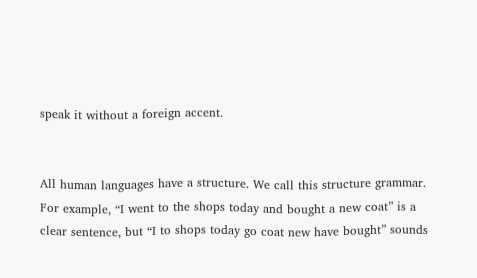speak it without a foreign accent.


All human languages have a structure. We call this structure grammar. For example, “I went to the shops today and bought a new coat” is a clear sentence, but “I to shops today go coat new have bought” sounds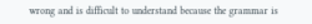wrong and is difficult to understand because the grammar is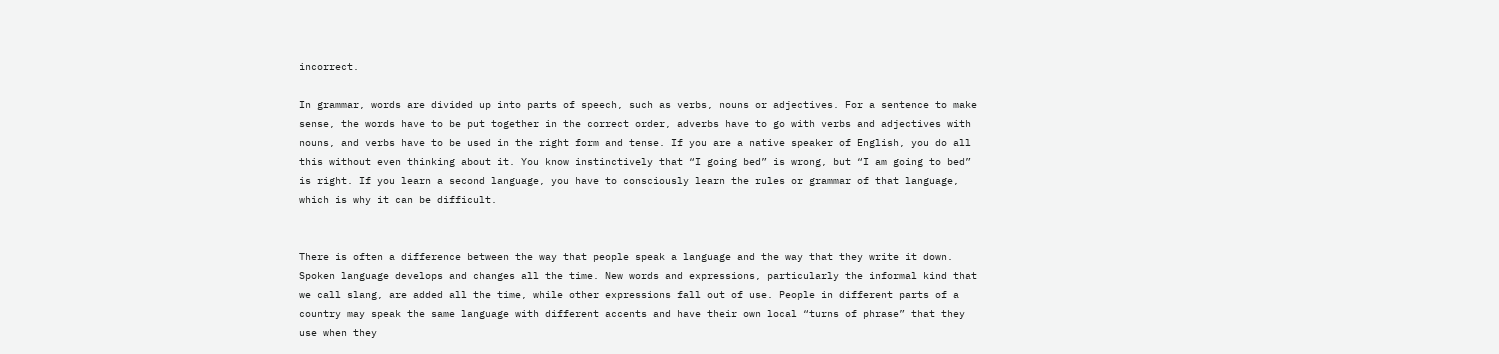incorrect.

In grammar, words are divided up into parts of speech, such as verbs, nouns or adjectives. For a sentence to make sense, the words have to be put together in the correct order, adverbs have to go with verbs and adjectives with nouns, and verbs have to be used in the right form and tense. If you are a native speaker of English, you do all this without even thinking about it. You know instinctively that “I going bed” is wrong, but “I am going to bed” is right. If you learn a second language, you have to consciously learn the rules or grammar of that language, which is why it can be difficult.


There is often a difference between the way that people speak a language and the way that they write it down. Spoken language develops and changes all the time. New words and expressions, particularly the informal kind that we call slang, are added all the time, while other expressions fall out of use. People in different parts of a country may speak the same language with different accents and have their own local “turns of phrase” that they use when they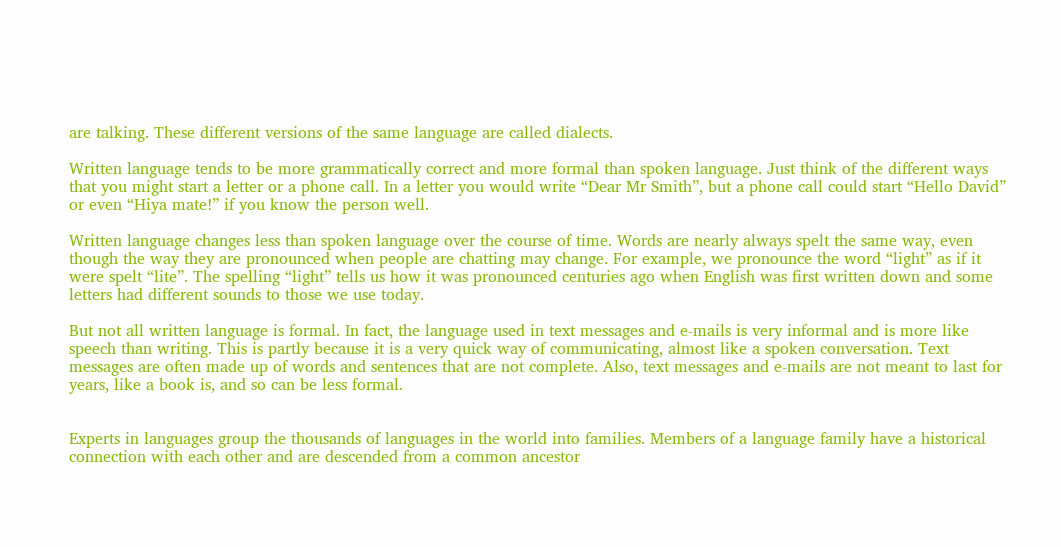are talking. These different versions of the same language are called dialects.

Written language tends to be more grammatically correct and more formal than spoken language. Just think of the different ways that you might start a letter or a phone call. In a letter you would write “Dear Mr Smith”, but a phone call could start “Hello David” or even “Hiya mate!” if you know the person well.

Written language changes less than spoken language over the course of time. Words are nearly always spelt the same way, even though the way they are pronounced when people are chatting may change. For example, we pronounce the word “light” as if it were spelt “lite”. The spelling “light” tells us how it was pronounced centuries ago when English was first written down and some letters had different sounds to those we use today.

But not all written language is formal. In fact, the language used in text messages and e-mails is very informal and is more like speech than writing. This is partly because it is a very quick way of communicating, almost like a spoken conversation. Text messages are often made up of words and sentences that are not complete. Also, text messages and e-mails are not meant to last for years, like a book is, and so can be less formal.


Experts in languages group the thousands of languages in the world into families. Members of a language family have a historical connection with each other and are descended from a common ancestor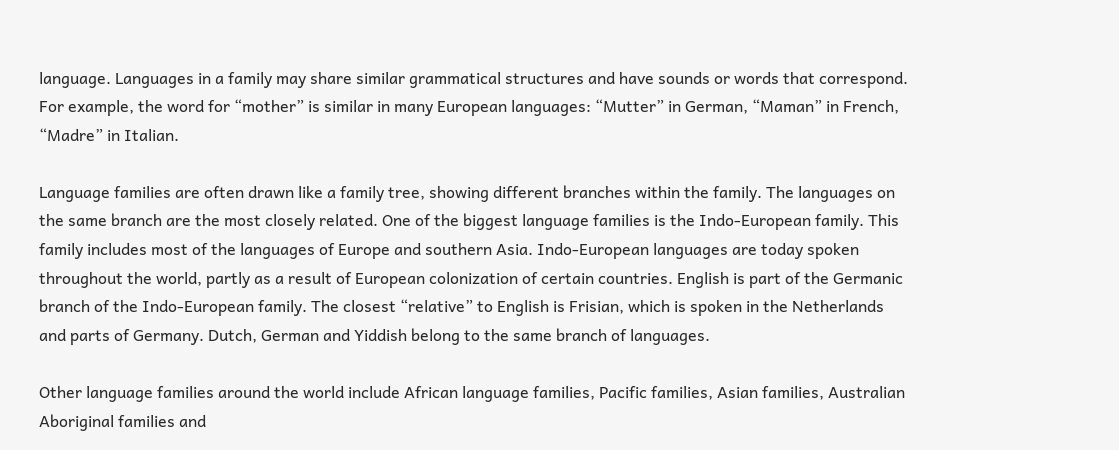language. Languages in a family may share similar grammatical structures and have sounds or words that correspond. For example, the word for “mother” is similar in many European languages: “Mutter” in German, “Maman” in French, “Madre” in Italian.

Language families are often drawn like a family tree, showing different branches within the family. The languages on the same branch are the most closely related. One of the biggest language families is the Indo-European family. This family includes most of the languages of Europe and southern Asia. Indo-European languages are today spoken throughout the world, partly as a result of European colonization of certain countries. English is part of the Germanic branch of the Indo-European family. The closest “relative” to English is Frisian, which is spoken in the Netherlands and parts of Germany. Dutch, German and Yiddish belong to the same branch of languages.

Other language families around the world include African language families, Pacific families, Asian families, Australian Aboriginal families and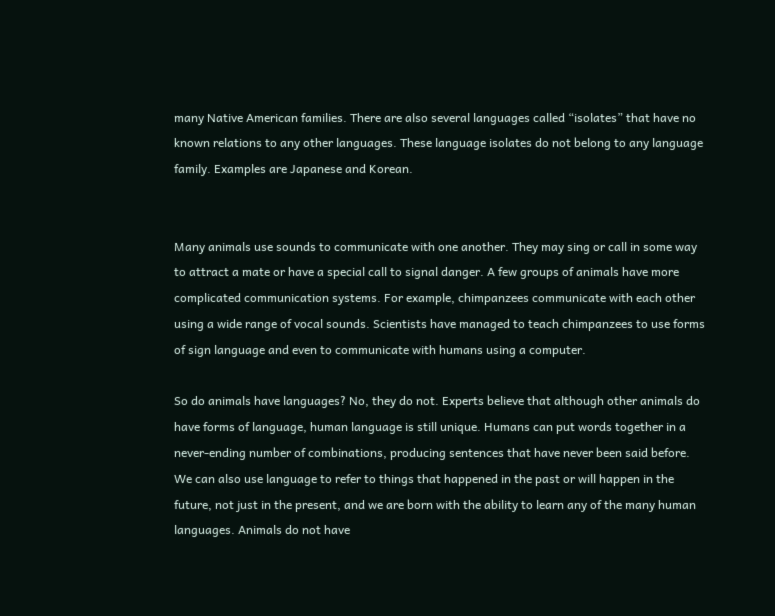many Native American families. There are also several languages called “isolates” that have no known relations to any other languages. These language isolates do not belong to any language family. Examples are Japanese and Korean.


Many animals use sounds to communicate with one another. They may sing or call in some way to attract a mate or have a special call to signal danger. A few groups of animals have more complicated communication systems. For example, chimpanzees communicate with each other using a wide range of vocal sounds. Scientists have managed to teach chimpanzees to use forms of sign language and even to communicate with humans using a computer.

So do animals have languages? No, they do not. Experts believe that although other animals do have forms of language, human language is still unique. Humans can put words together in a never-ending number of combinations, producing sentences that have never been said before. We can also use language to refer to things that happened in the past or will happen in the future, not just in the present, and we are born with the ability to learn any of the many human languages. Animals do not have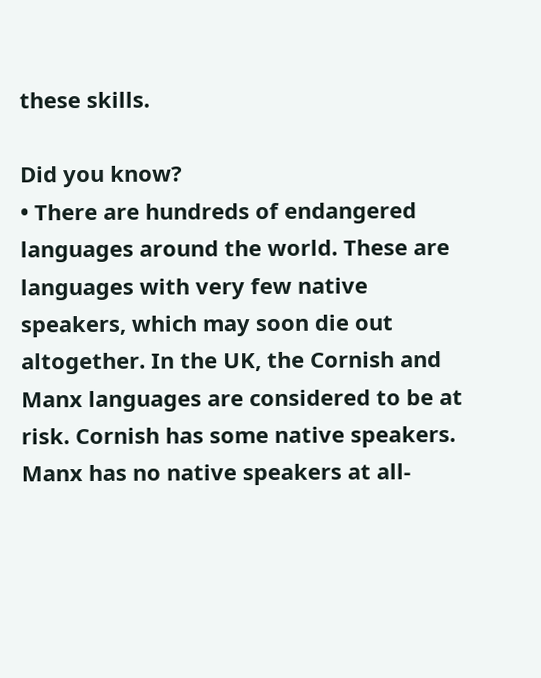these skills.

Did you know?
• There are hundreds of endangered languages around the world. These are languages with very few native speakers, which may soon die out altogether. In the UK, the Cornish and Manx languages are considered to be at risk. Cornish has some native speakers. Manx has no native speakers at all-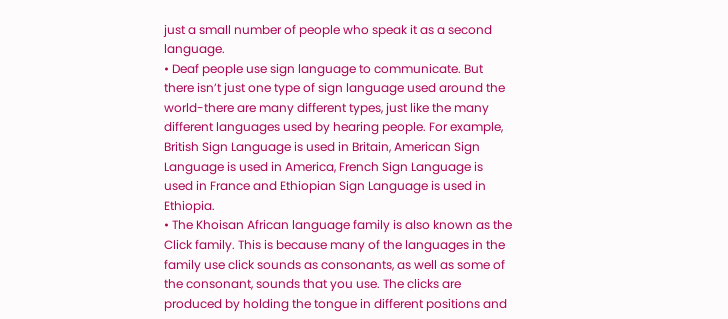just a small number of people who speak it as a second language.
• Deaf people use sign language to communicate. But there isn’t just one type of sign language used around the world-there are many different types, just like the many different languages used by hearing people. For example, British Sign Language is used in Britain, American Sign Language is used in America, French Sign Language is used in France and Ethiopian Sign Language is used in Ethiopia.
• The Khoisan African language family is also known as the Click family. This is because many of the languages in the family use click sounds as consonants, as well as some of the consonant, sounds that you use. The clicks are produced by holding the tongue in different positions and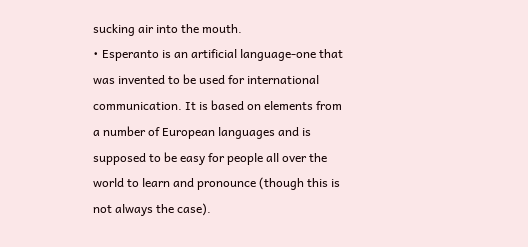sucking air into the mouth.
• Esperanto is an artificial language-one that was invented to be used for international communication. It is based on elements from a number of European languages and is supposed to be easy for people all over the world to learn and pronounce (though this is not always the case).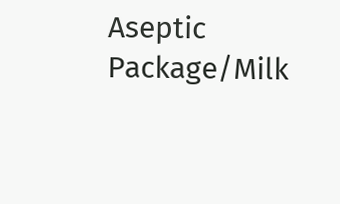Aseptic Package/Milk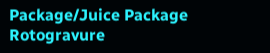Package/Juice Package Rotogravure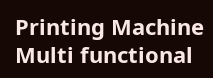Printing Machine Multi functional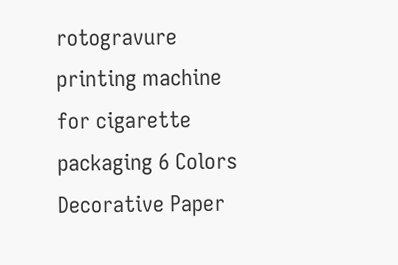rotogravure printing machine for cigarette packaging 6 Colors Decorative Paper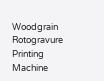Woodgrain Rotogravure Printing Machine